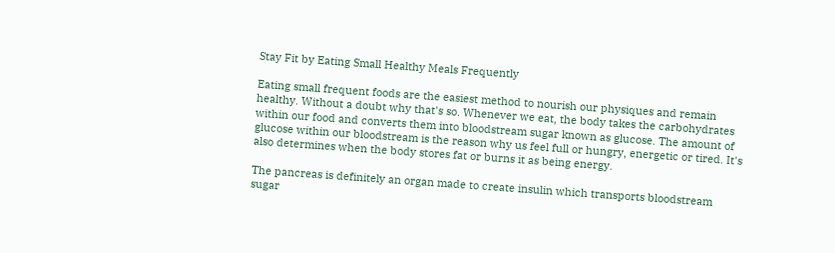Stay Fit by Eating Small Healthy Meals Frequently

Eating small frequent foods are the easiest method to nourish our physiques and remain healthy. Without a doubt why that's so. Whenever we eat, the body takes the carbohydrates within our food and converts them into bloodstream sugar known as glucose. The amount of glucose within our bloodstream is the reason why us feel full or hungry, energetic or tired. It's also determines when the body stores fat or burns it as being energy.

The pancreas is definitely an organ made to create insulin which transports bloodstream sugar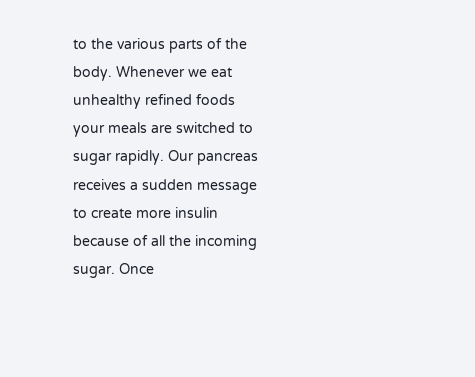to the various parts of the body. Whenever we eat unhealthy refined foods your meals are switched to sugar rapidly. Our pancreas receives a sudden message to create more insulin because of all the incoming sugar. Once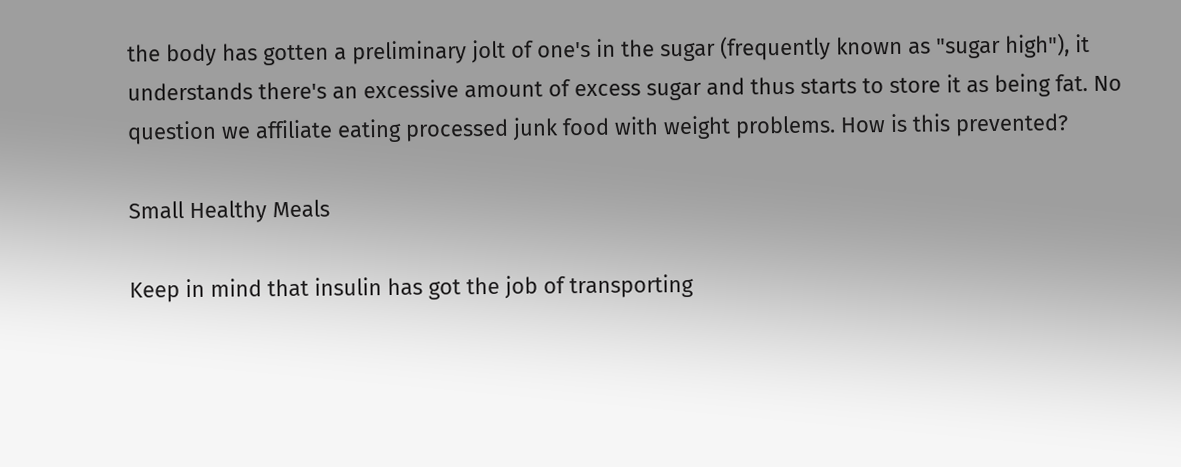the body has gotten a preliminary jolt of one's in the sugar (frequently known as "sugar high"), it understands there's an excessive amount of excess sugar and thus starts to store it as being fat. No question we affiliate eating processed junk food with weight problems. How is this prevented?

Small Healthy Meals

Keep in mind that insulin has got the job of transporting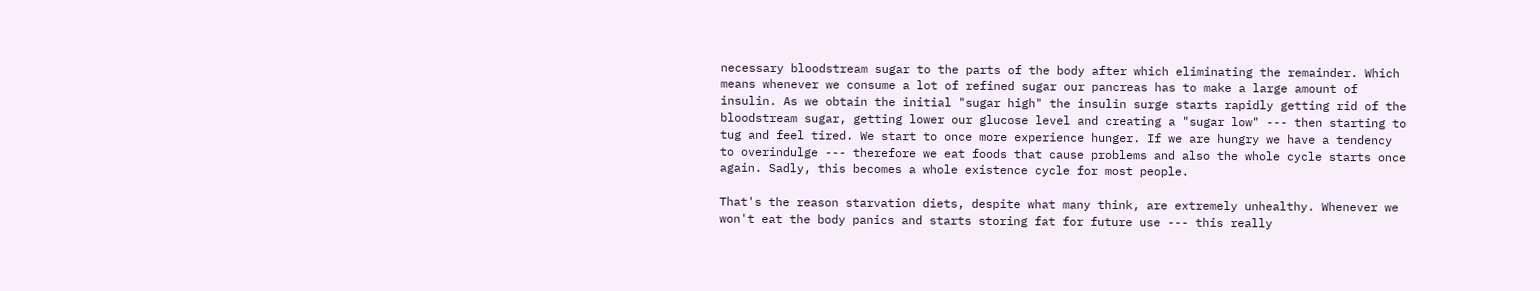necessary bloodstream sugar to the parts of the body after which eliminating the remainder. Which means whenever we consume a lot of refined sugar our pancreas has to make a large amount of insulin. As we obtain the initial "sugar high" the insulin surge starts rapidly getting rid of the bloodstream sugar, getting lower our glucose level and creating a "sugar low" --- then starting to tug and feel tired. We start to once more experience hunger. If we are hungry we have a tendency to overindulge --- therefore we eat foods that cause problems and also the whole cycle starts once again. Sadly, this becomes a whole existence cycle for most people.

That's the reason starvation diets, despite what many think, are extremely unhealthy. Whenever we won't eat the body panics and starts storing fat for future use --- this really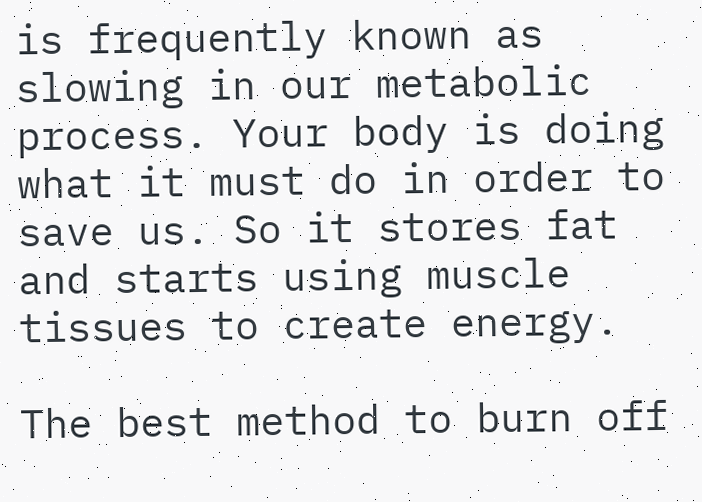is frequently known as slowing in our metabolic process. Your body is doing what it must do in order to save us. So it stores fat and starts using muscle tissues to create energy.

The best method to burn off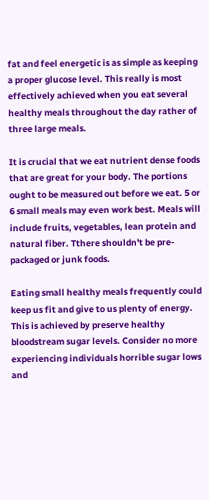fat and feel energetic is as simple as keeping a proper glucose level. This really is most effectively achieved when you eat several healthy meals throughout the day rather of three large meals.

It is crucial that we eat nutrient dense foods that are great for your body. The portions ought to be measured out before we eat. 5 or 6 small meals may even work best. Meals will include fruits, vegetables, lean protein and natural fiber. Tthere shouldn't be pre-packaged or junk foods.

Eating small healthy meals frequently could keep us fit and give to us plenty of energy. This is achieved by preserve healthy bloodstream sugar levels. Consider no more experiencing individuals horrible sugar lows and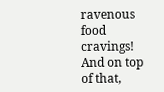ravenous food cravings!  And on top of that,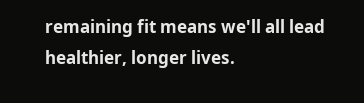remaining fit means we'll all lead healthier, longer lives.